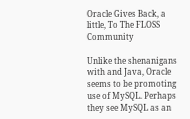Oracle Gives Back, a little, To The FLOSS Community

Unlike the shenanigans with and Java, Oracle seems to be promoting use of MySQL. Perhaps they see MySQL as an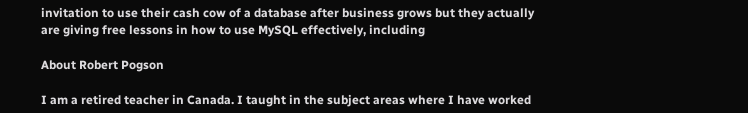invitation to use their cash cow of a database after business grows but they actually are giving free lessons in how to use MySQL effectively, including

About Robert Pogson

I am a retired teacher in Canada. I taught in the subject areas where I have worked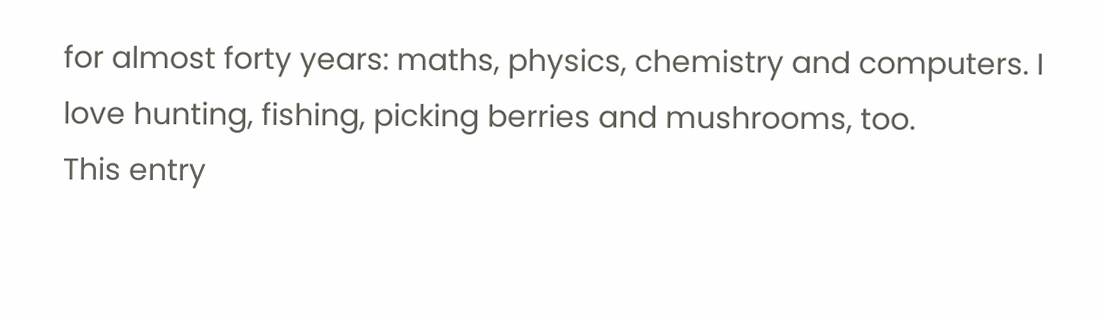for almost forty years: maths, physics, chemistry and computers. I love hunting, fishing, picking berries and mushrooms, too.
This entry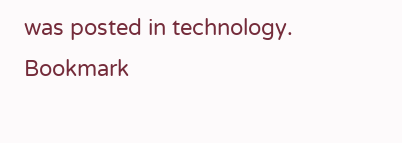was posted in technology. Bookmark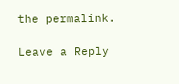the permalink.

Leave a Reply